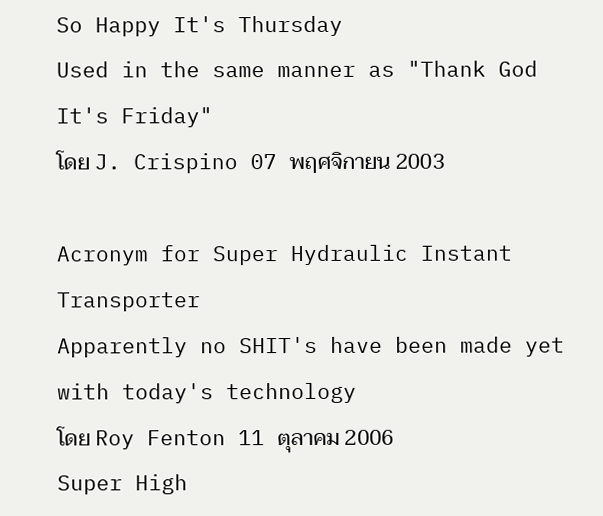So Happy It's Thursday
Used in the same manner as "Thank God It's Friday"
โดย J. Crispino 07 พฤศจิกายน 2003

Acronym for Super Hydraulic Instant Transporter
Apparently no SHIT's have been made yet with today's technology
โดย Roy Fenton 11 ตุลาคม 2006
Super High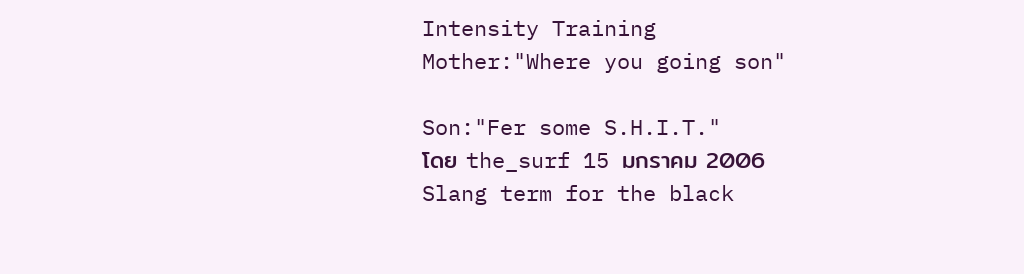Intensity Training
Mother:"Where you going son"

Son:"Fer some S.H.I.T."
โดย the_surf 15 มกราคม 2006
Slang term for the black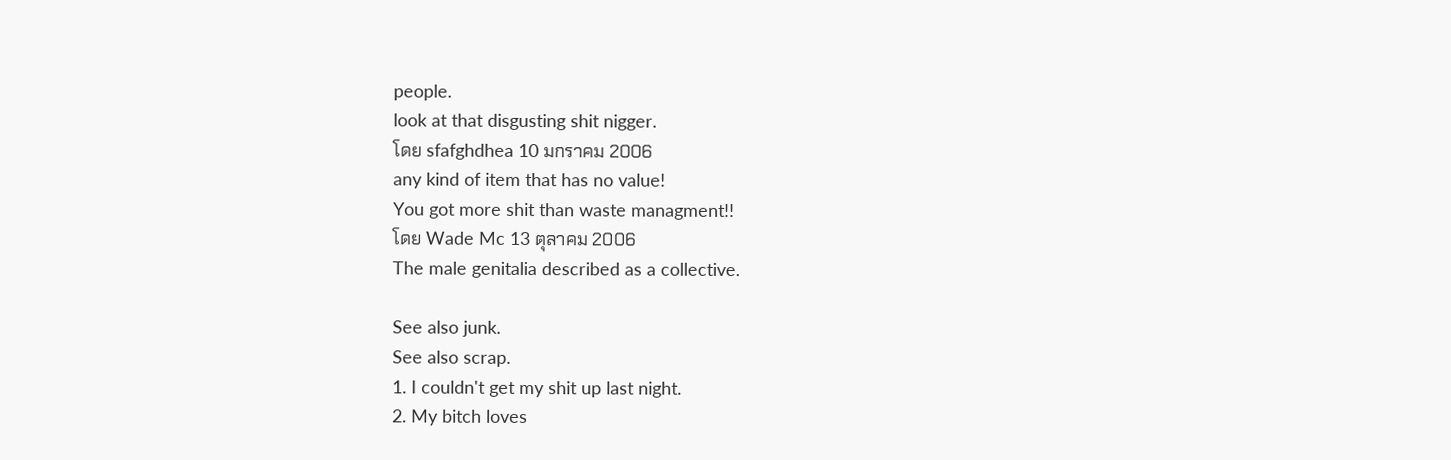people.
look at that disgusting shit nigger.
โดย sfafghdhea 10 มกราคม 2006
any kind of item that has no value!
You got more shit than waste managment!!
โดย Wade Mc 13 ตุลาคม 2006
The male genitalia described as a collective.

See also junk.
See also scrap.
1. I couldn't get my shit up last night.
2. My bitch loves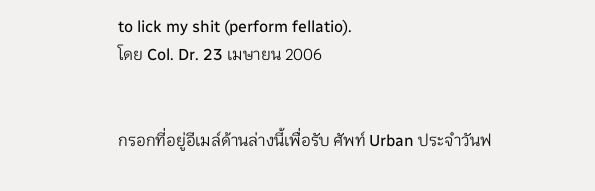to lick my shit (perform fellatio).
โดย Col. Dr. 23 เมษายน 2006


กรอกที่อยู่อีเมล์ด้านล่างนี้เพื่อรับ ศัพท์ Urban ประจำวันฟ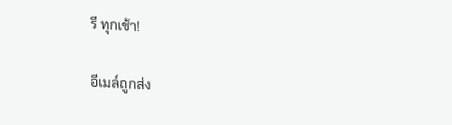รี ทุกเช้า!

อีเมล์ถูกส่ง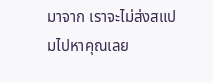มาจาก เราจะไม่ส่งสแปมไปหาคุณเลย